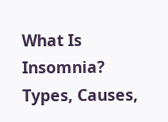What Is Insomnia? Types, Causes,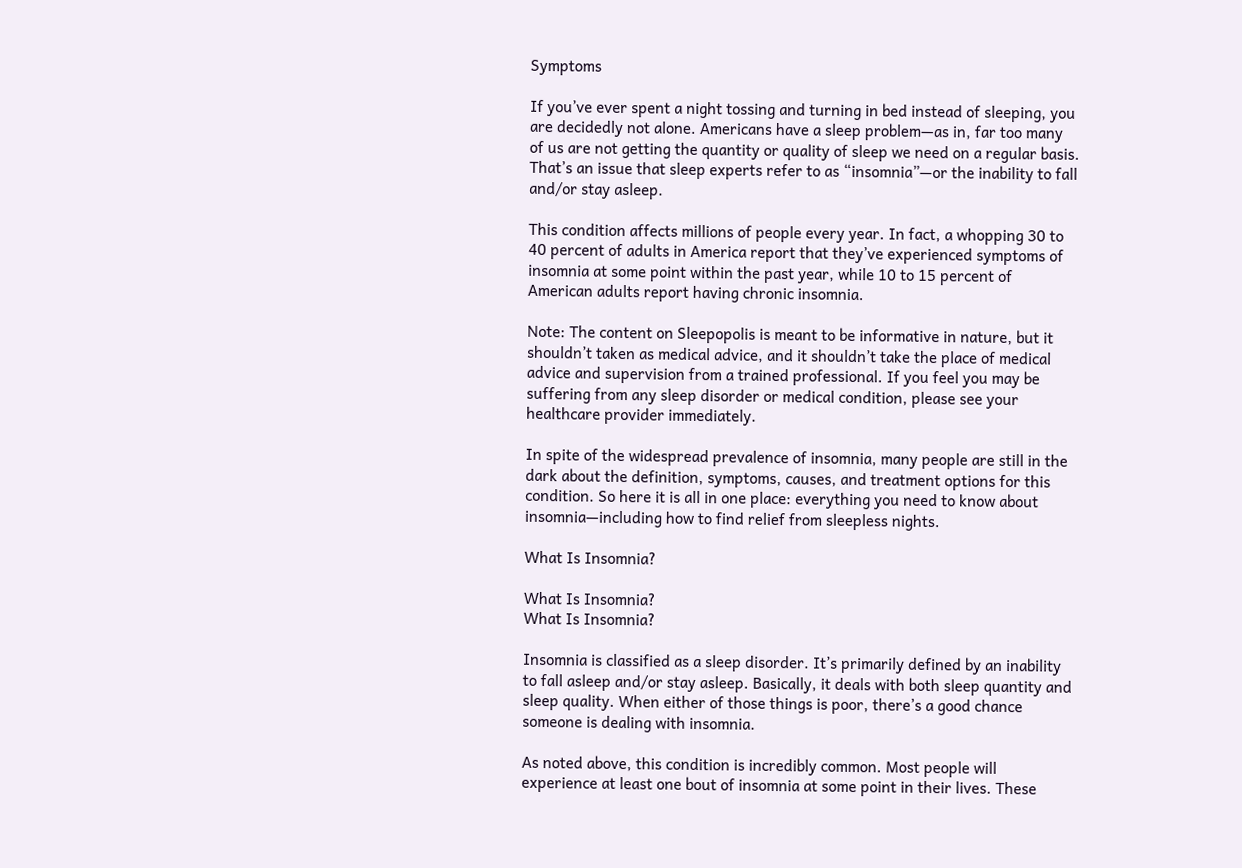Symptoms

If you’ve ever spent a night tossing and turning in bed instead of sleeping, you are decidedly not alone. Americans have a sleep problem—as in, far too many of us are not getting the quantity or quality of sleep we need on a regular basis. That’s an issue that sleep experts refer to as “insomnia”—or the inability to fall and/or stay asleep.

This condition affects millions of people every year. In fact, a whopping 30 to 40 percent of adults in America report that they’ve experienced symptoms of insomnia at some point within the past year, while 10 to 15 percent of American adults report having chronic insomnia.

Note: The content on Sleepopolis is meant to be informative in nature, but it shouldn’t taken as medical advice, and it shouldn’t take the place of medical advice and supervision from a trained professional. If you feel you may be suffering from any sleep disorder or medical condition, please see your healthcare provider immediately.

In spite of the widespread prevalence of insomnia, many people are still in the dark about the definition, symptoms, causes, and treatment options for this condition. So here it is all in one place: everything you need to know about insomnia—including how to find relief from sleepless nights.

What Is Insomnia?

What Is Insomnia?
What Is Insomnia?

Insomnia is classified as a sleep disorder. It’s primarily defined by an inability to fall asleep and/or stay asleep. Basically, it deals with both sleep quantity and sleep quality. When either of those things is poor, there’s a good chance someone is dealing with insomnia.

As noted above, this condition is incredibly common. Most people will experience at least one bout of insomnia at some point in their lives. These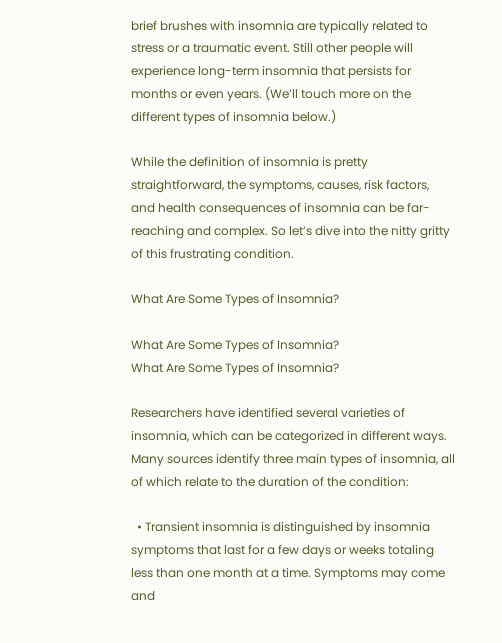brief brushes with insomnia are typically related to stress or a traumatic event. Still other people will experience long-term insomnia that persists for months or even years. (We’ll touch more on the different types of insomnia below.)

While the definition of insomnia is pretty straightforward, the symptoms, causes, risk factors, and health consequences of insomnia can be far-reaching and complex. So let’s dive into the nitty gritty of this frustrating condition.

What Are Some Types of Insomnia?

What Are Some Types of Insomnia?
What Are Some Types of Insomnia?

Researchers have identified several varieties of insomnia, which can be categorized in different ways. Many sources identify three main types of insomnia, all of which relate to the duration of the condition:

  • Transient insomnia is distinguished by insomnia symptoms that last for a few days or weeks totaling less than one month at a time. Symptoms may come and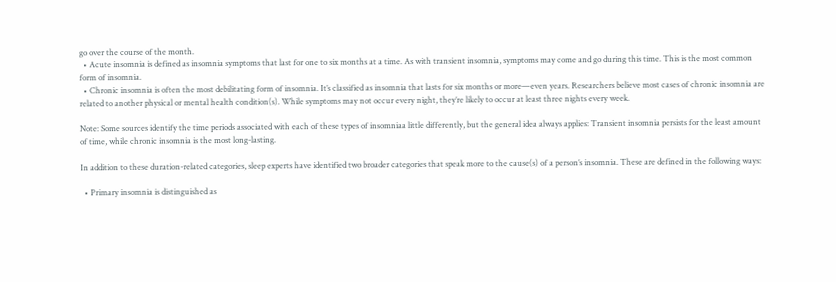go over the course of the month.
  • Acute insomnia is defined as insomnia symptoms that last for one to six months at a time. As with transient insomnia, symptoms may come and go during this time. This is the most common form of insomnia.
  • Chronic insomnia is often the most debilitating form of insomnia. It’s classified as insomnia that lasts for six months or more—even years. Researchers believe most cases of chronic insomnia are related to another physical or mental health condition(s). While symptoms may not occur every night, they’re likely to occur at least three nights every week.

Note: Some sources identify the time periods associated with each of these types of insomniaa little differently, but the general idea always applies: Transient insomnia persists for the least amount of time, while chronic insomnia is the most long-lasting.

In addition to these duration-related categories, sleep experts have identified two broader categories that speak more to the cause(s) of a person’s insomnia. These are defined in the following ways:

  • Primary insomnia is distinguished as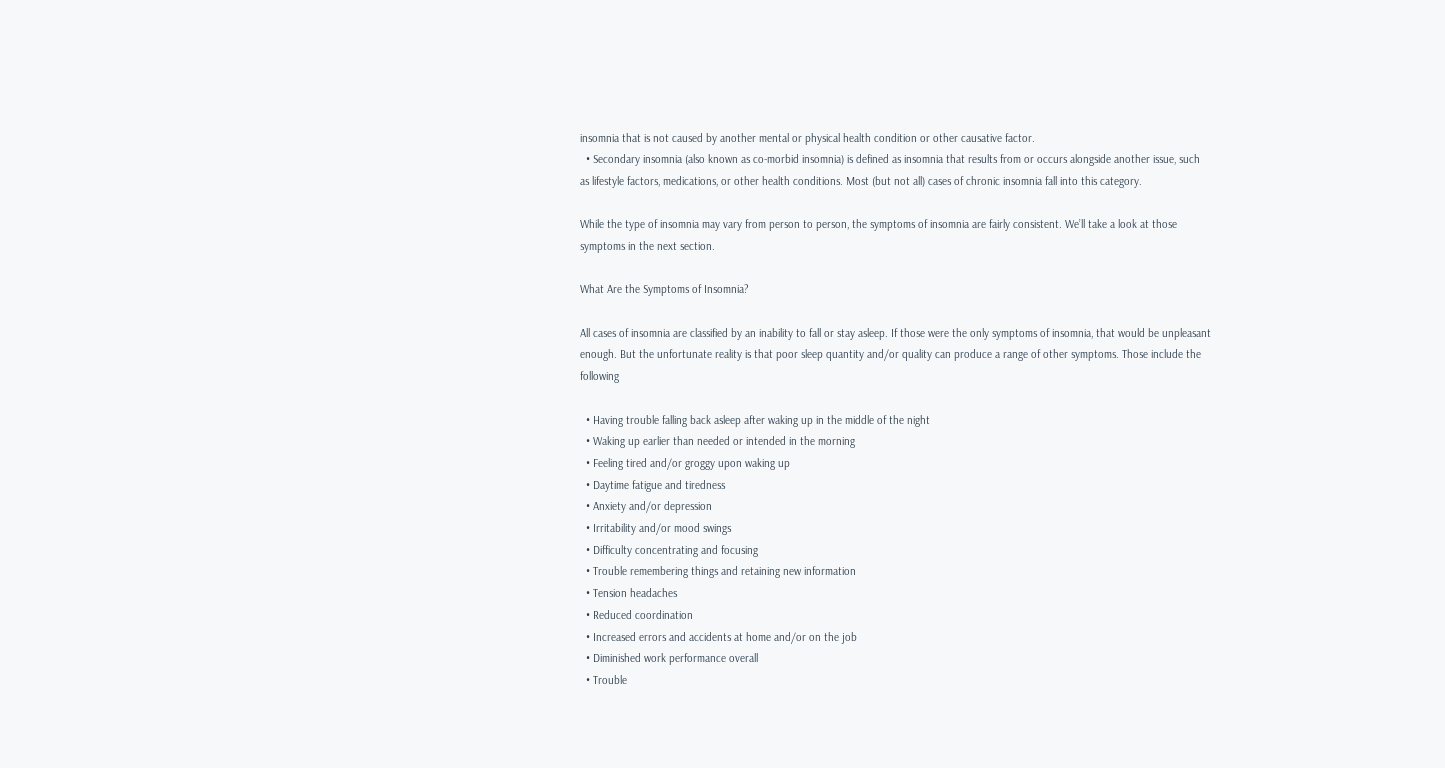insomnia that is not caused by another mental or physical health condition or other causative factor.
  • Secondary insomnia (also known as co-morbid insomnia) is defined as insomnia that results from or occurs alongside another issue, such as lifestyle factors, medications, or other health conditions. Most (but not all) cases of chronic insomnia fall into this category.

While the type of insomnia may vary from person to person, the symptoms of insomnia are fairly consistent. We’ll take a look at those symptoms in the next section.

What Are the Symptoms of Insomnia?

All cases of insomnia are classified by an inability to fall or stay asleep. If those were the only symptoms of insomnia, that would be unpleasant enough. But the unfortunate reality is that poor sleep quantity and/or quality can produce a range of other symptoms. Those include the following

  • Having trouble falling back asleep after waking up in the middle of the night
  • Waking up earlier than needed or intended in the morning
  • Feeling tired and/or groggy upon waking up
  • Daytime fatigue and tiredness
  • Anxiety and/or depression
  • Irritability and/or mood swings
  • Difficulty concentrating and focusing
  • Trouble remembering things and retaining new information
  • Tension headaches
  • Reduced coordination
  • Increased errors and accidents at home and/or on the job
  • Diminished work performance overall
  • Trouble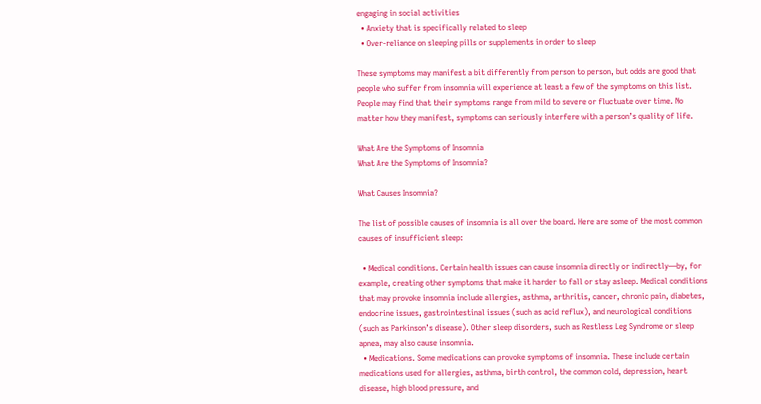engaging in social activities
  • Anxiety that is specifically related to sleep
  • Over-reliance on sleeping pills or supplements in order to sleep

These symptoms may manifest a bit differently from person to person, but odds are good that people who suffer from insomnia will experience at least a few of the symptoms on this list. People may find that their symptoms range from mild to severe or fluctuate over time. No matter how they manifest, symptoms can seriously interfere with a person’s quality of life.

What Are the Symptoms of Insomnia
What Are the Symptoms of Insomnia?

What Causes Insomnia?

The list of possible causes of insomnia is all over the board. Here are some of the most common causes of insufficient sleep:

  • Medical conditions. Certain health issues can cause insomnia directly or indirectly—by, for example, creating other symptoms that make it harder to fall or stay asleep. Medical conditions that may provoke insomnia include allergies, asthma, arthritis, cancer, chronic pain, diabetes, endocrine issues, gastrointestinal issues (such as acid reflux), and neurological conditions (such as Parkinson’s disease). Other sleep disorders, such as Restless Leg Syndrome or sleep apnea, may also cause insomnia.
  • Medications. Some medications can provoke symptoms of insomnia. These include certain medications used for allergies, asthma, birth control, the common cold, depression, heart disease, high blood pressure, and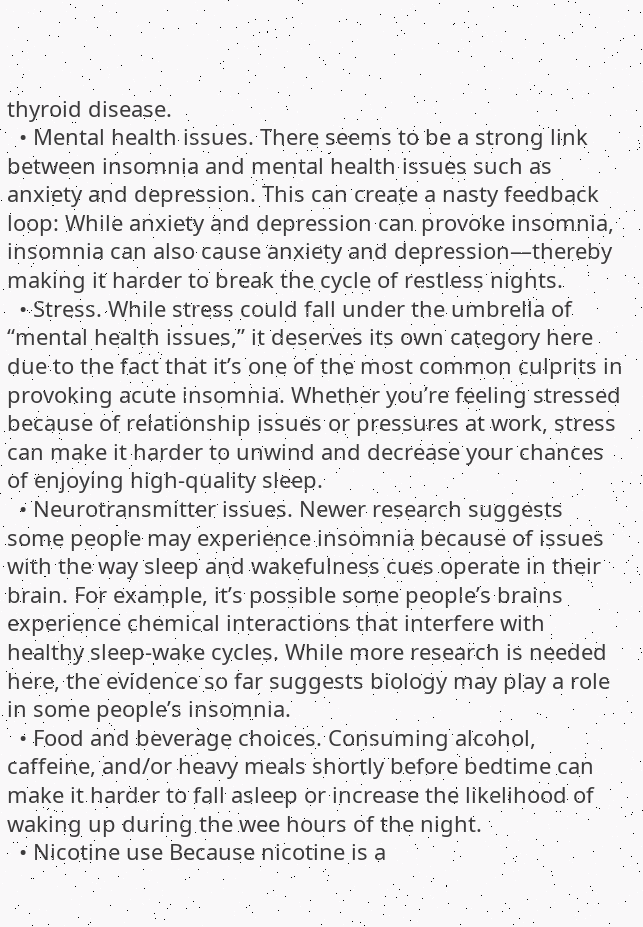thyroid disease.
  • Mental health issues. There seems to be a strong link between insomnia and mental health issues such as anxiety and depression. This can create a nasty feedback loop: While anxiety and depression can provoke insomnia, insomnia can also cause anxiety and depression—thereby making it harder to break the cycle of restless nights.
  • Stress. While stress could fall under the umbrella of “mental health issues,” it deserves its own category here due to the fact that it’s one of the most common culprits in provoking acute insomnia. Whether you’re feeling stressed because of relationship issues or pressures at work, stress can make it harder to unwind and decrease your chances of enjoying high-quality sleep.
  • Neurotransmitter issues. Newer research suggests some people may experience insomnia because of issues with the way sleep and wakefulness cues operate in their brain. For example, it’s possible some people’s brains experience chemical interactions that interfere with healthy sleep-wake cycles. While more research is needed here, the evidence so far suggests biology may play a role in some people’s insomnia.
  • Food and beverage choices. Consuming alcohol, caffeine, and/or heavy meals shortly before bedtime can make it harder to fall asleep or increase the likelihood of waking up during the wee hours of the night.
  • Nicotine use Because nicotine is a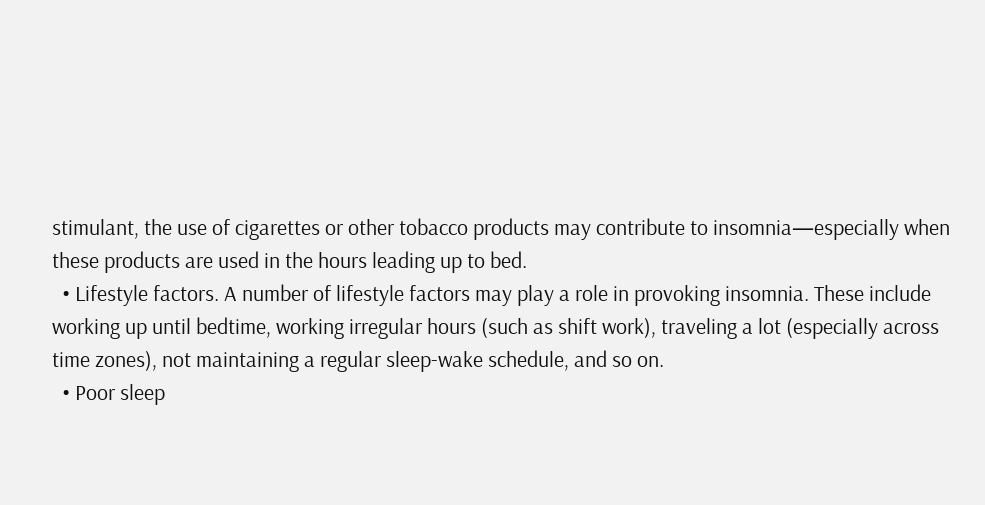stimulant, the use of cigarettes or other tobacco products may contribute to insomnia—especially when these products are used in the hours leading up to bed.
  • Lifestyle factors. A number of lifestyle factors may play a role in provoking insomnia. These include working up until bedtime, working irregular hours (such as shift work), traveling a lot (especially across time zones), not maintaining a regular sleep-wake schedule, and so on.
  • Poor sleep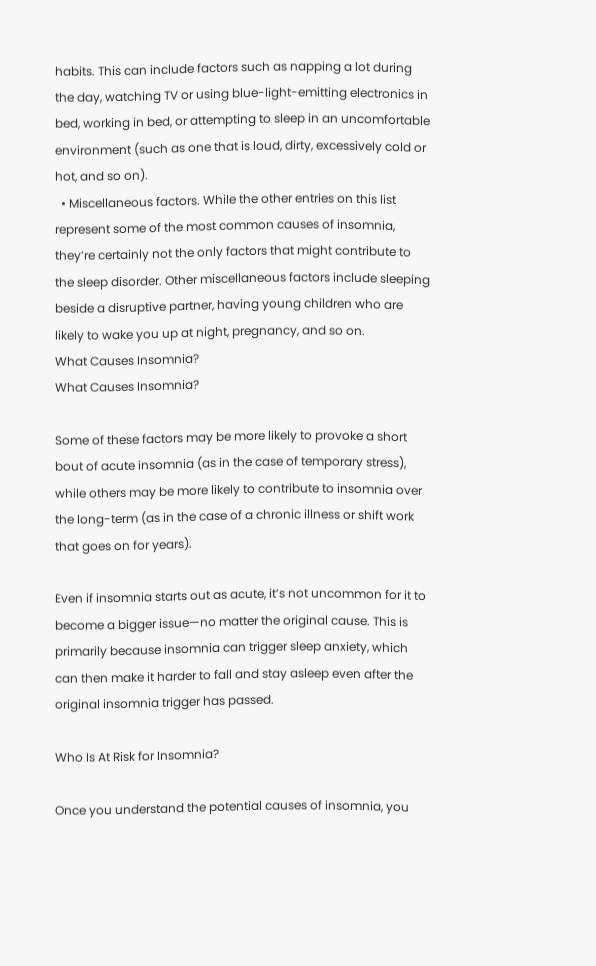habits. This can include factors such as napping a lot during the day, watching TV or using blue-light-emitting electronics in bed, working in bed, or attempting to sleep in an uncomfortable environment (such as one that is loud, dirty, excessively cold or hot, and so on).
  • Miscellaneous factors. While the other entries on this list represent some of the most common causes of insomnia, they’re certainly not the only factors that might contribute to the sleep disorder. Other miscellaneous factors include sleeping beside a disruptive partner, having young children who are likely to wake you up at night, pregnancy, and so on.
What Causes Insomnia?
What Causes Insomnia?

Some of these factors may be more likely to provoke a short bout of acute insomnia (as in the case of temporary stress), while others may be more likely to contribute to insomnia over the long-term (as in the case of a chronic illness or shift work that goes on for years).

Even if insomnia starts out as acute, it’s not uncommon for it to become a bigger issue—no matter the original cause. This is primarily because insomnia can trigger sleep anxiety, which can then make it harder to fall and stay asleep even after the original insomnia trigger has passed.

Who Is At Risk for Insomnia?

Once you understand the potential causes of insomnia, you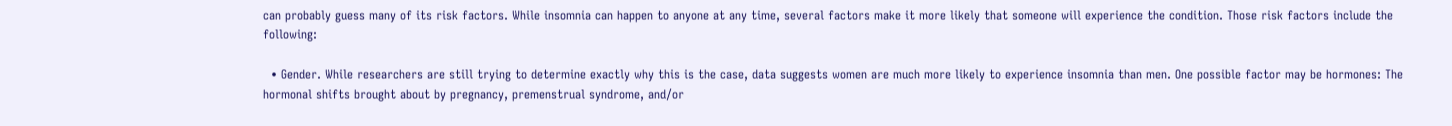can probably guess many of its risk factors. While insomnia can happen to anyone at any time, several factors make it more likely that someone will experience the condition. Those risk factors include the following:

  • Gender. While researchers are still trying to determine exactly why this is the case, data suggests women are much more likely to experience insomnia than men. One possible factor may be hormones: The hormonal shifts brought about by pregnancy, premenstrual syndrome, and/or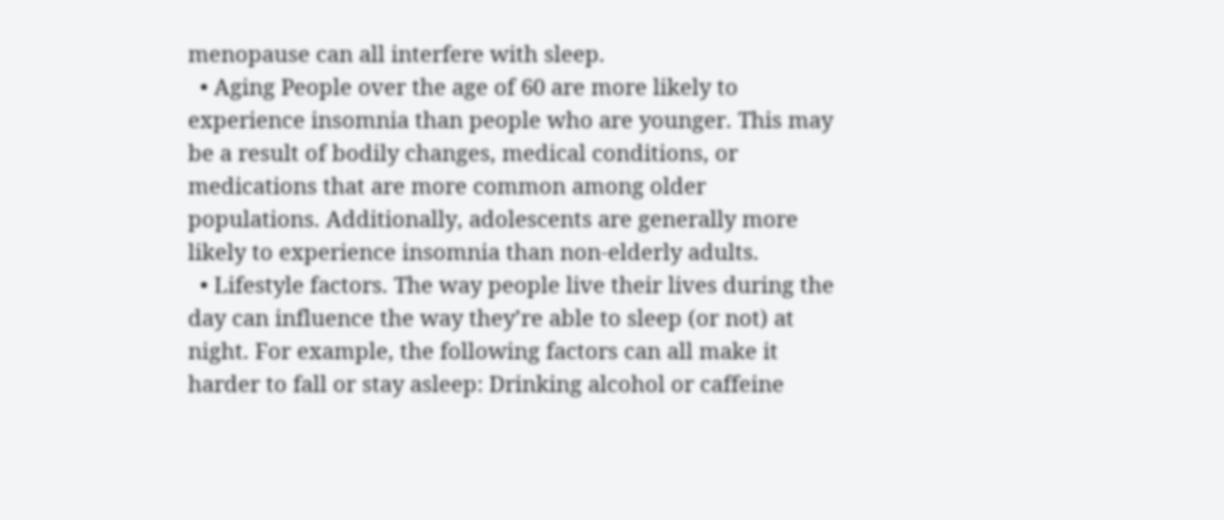menopause can all interfere with sleep.
  • Aging People over the age of 60 are more likely to experience insomnia than people who are younger. This may be a result of bodily changes, medical conditions, or medications that are more common among older populations. Additionally, adolescents are generally more likely to experience insomnia than non-elderly adults.
  • Lifestyle factors. The way people live their lives during the day can influence the way they’re able to sleep (or not) at night. For example, the following factors can all make it harder to fall or stay asleep: Drinking alcohol or caffeine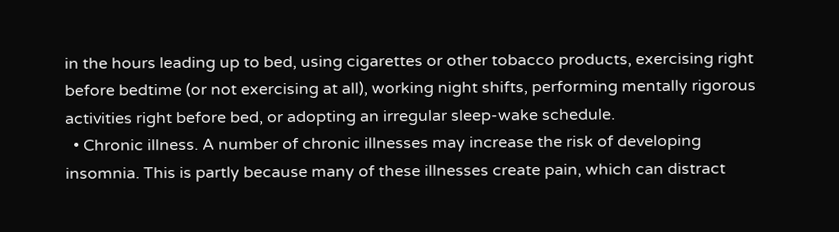in the hours leading up to bed, using cigarettes or other tobacco products, exercising right before bedtime (or not exercising at all), working night shifts, performing mentally rigorous activities right before bed, or adopting an irregular sleep-wake schedule.
  • Chronic illness. A number of chronic illnesses may increase the risk of developing insomnia. This is partly because many of these illnesses create pain, which can distract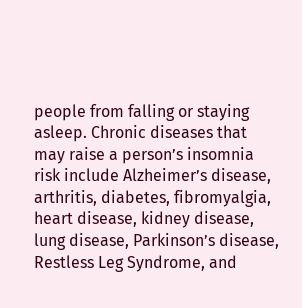people from falling or staying asleep. Chronic diseases that may raise a person’s insomnia risk include Alzheimer’s disease, arthritis, diabetes, fibromyalgia, heart disease, kidney disease, lung disease, Parkinson’s disease, Restless Leg Syndrome, and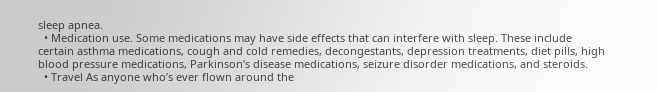sleep apnea.
  • Medication use. Some medications may have side effects that can interfere with sleep. These include certain asthma medications, cough and cold remedies, decongestants, depression treatments, diet pills, high blood pressure medications, Parkinson’s disease medications, seizure disorder medications, and steroids.
  • Travel As anyone who’s ever flown around the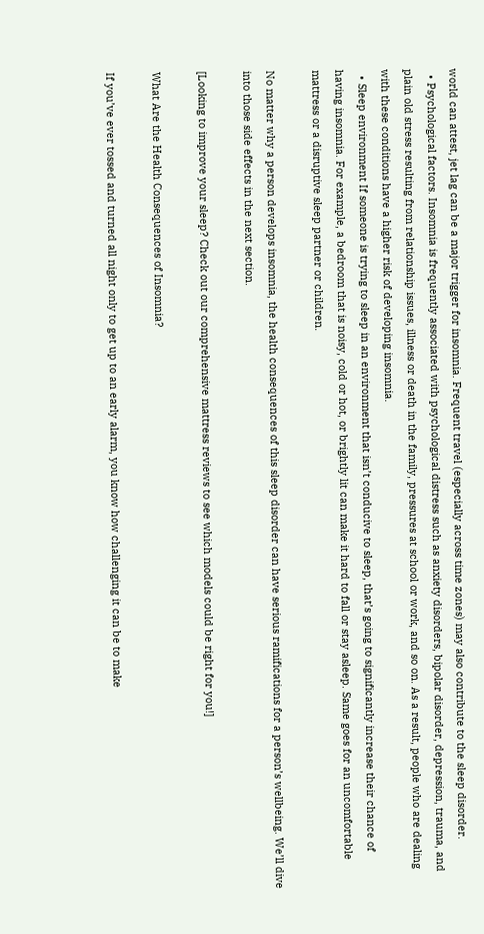world can attest, jet lag can be a major trigger for insomnia. Frequent travel (especially across time zones) may also contribute to the sleep disorder.
  • Psychological factors. Insomnia is frequently associated with psychological distress such as anxiety disorders, bipolar disorder, depression, trauma, and plain old stress resulting from relationship issues, illness or death in the family, pressures at school or work, and so on. As a result, people who are dealing with these conditions have a higher risk of developing insomnia.
  • Sleep environment If someone is trying to sleep in an environment that isn’t conducive to sleep, that’s going to significantly increase their chance of having insomnia. For example, a bedroom that is noisy, cold or hot, or brightly lit can make it hard to fall or stay asleep. Same goes for an uncomfortable mattress or a disruptive sleep partner or children.

No matter why a person develops insomnia, the health consequences of this sleep disorder can have serious ramifications for a person’s wellbeing. We’ll dive into those side effects in the next section.

[Looking to improve your sleep? Check out our comprehensive mattress reviews to see which models could be right for you!]

What Are the Health Consequences of Insomnia?

If you’ve ever tossed and turned all night only to get up to an early alarm, you know how challenging it can be to make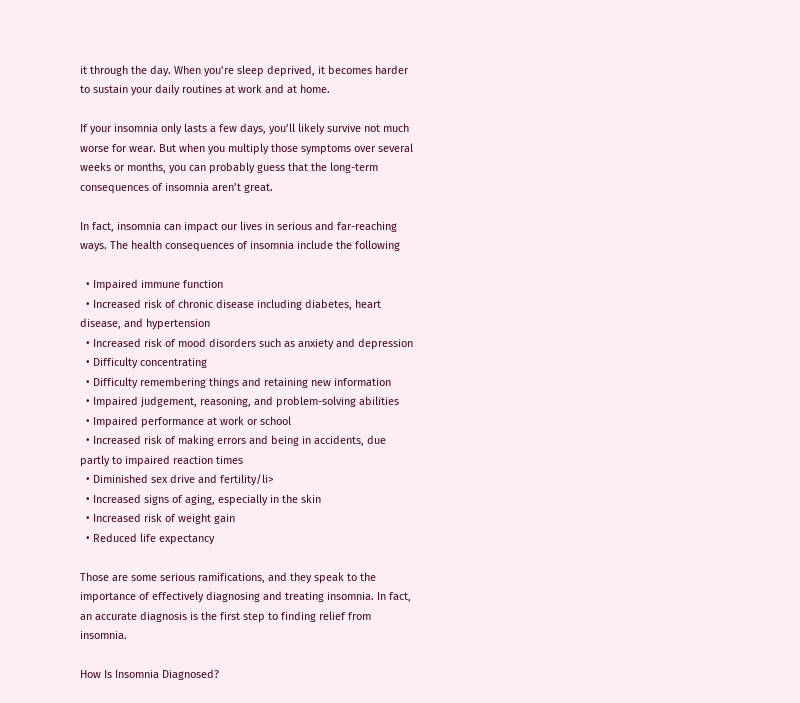it through the day. When you’re sleep deprived, it becomes harder to sustain your daily routines at work and at home.

If your insomnia only lasts a few days, you’ll likely survive not much worse for wear. But when you multiply those symptoms over several weeks or months, you can probably guess that the long-term consequences of insomnia aren’t great.

In fact, insomnia can impact our lives in serious and far-reaching ways. The health consequences of insomnia include the following

  • Impaired immune function
  • Increased risk of chronic disease including diabetes, heart disease, and hypertension
  • Increased risk of mood disorders such as anxiety and depression
  • Difficulty concentrating
  • Difficulty remembering things and retaining new information
  • Impaired judgement, reasoning, and problem-solving abilities
  • Impaired performance at work or school
  • Increased risk of making errors and being in accidents, due partly to impaired reaction times
  • Diminished sex drive and fertility/li>
  • Increased signs of aging, especially in the skin
  • Increased risk of weight gain
  • Reduced life expectancy

Those are some serious ramifications, and they speak to the importance of effectively diagnosing and treating insomnia. In fact, an accurate diagnosis is the first step to finding relief from insomnia.

How Is Insomnia Diagnosed?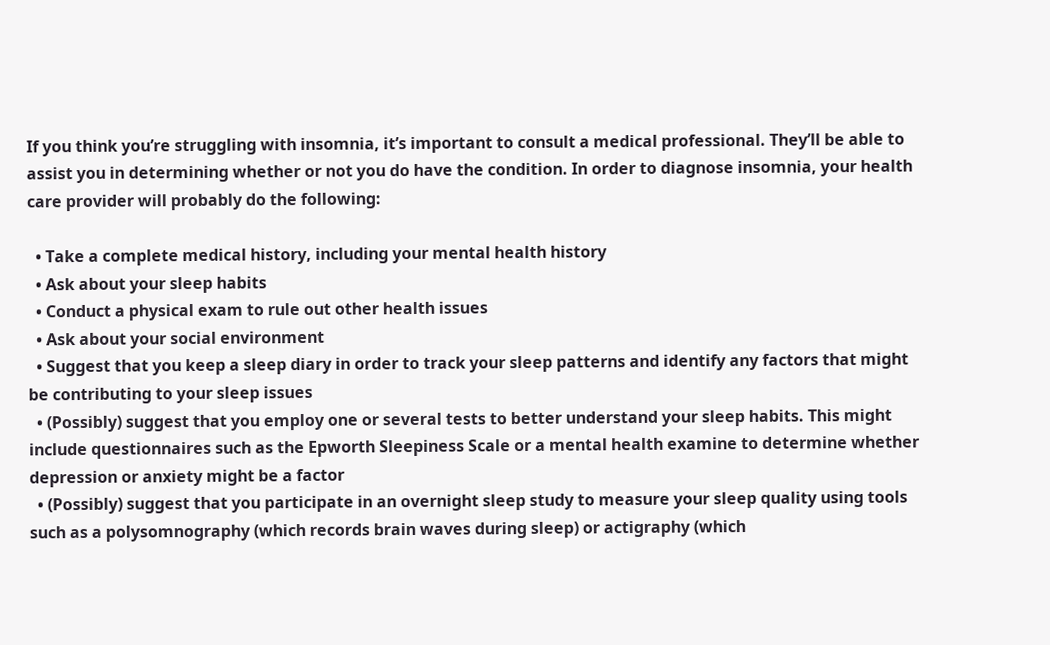If you think you’re struggling with insomnia, it’s important to consult a medical professional. They’ll be able to assist you in determining whether or not you do have the condition. In order to diagnose insomnia, your health care provider will probably do the following:

  • Take a complete medical history, including your mental health history
  • Ask about your sleep habits
  • Conduct a physical exam to rule out other health issues
  • Ask about your social environment
  • Suggest that you keep a sleep diary in order to track your sleep patterns and identify any factors that might be contributing to your sleep issues
  • (Possibly) suggest that you employ one or several tests to better understand your sleep habits. This might include questionnaires such as the Epworth Sleepiness Scale or a mental health examine to determine whether depression or anxiety might be a factor
  • (Possibly) suggest that you participate in an overnight sleep study to measure your sleep quality using tools such as a polysomnography (which records brain waves during sleep) or actigraphy (which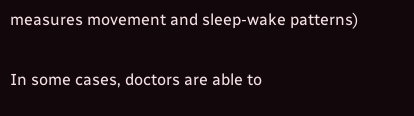measures movement and sleep-wake patterns)

In some cases, doctors are able to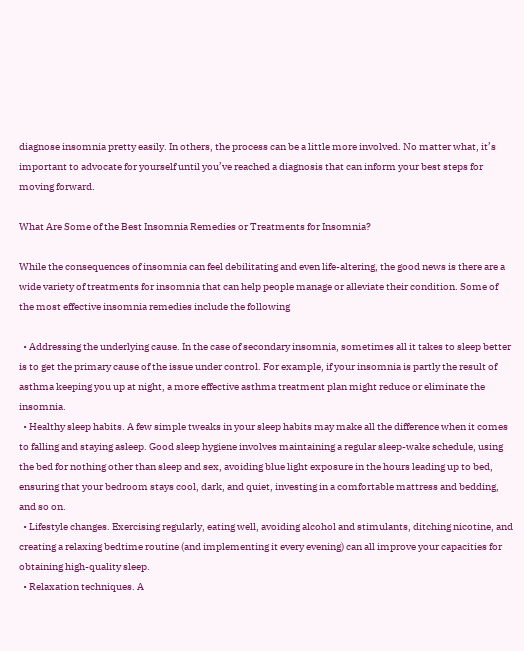diagnose insomnia pretty easily. In others, the process can be a little more involved. No matter what, it’s important to advocate for yourself until you’ve reached a diagnosis that can inform your best steps for moving forward.

What Are Some of the Best Insomnia Remedies or Treatments for Insomnia?

While the consequences of insomnia can feel debilitating and even life-altering, the good news is there are a wide variety of treatments for insomnia that can help people manage or alleviate their condition. Some of the most effective insomnia remedies include the following

  • Addressing the underlying cause. In the case of secondary insomnia, sometimes all it takes to sleep better is to get the primary cause of the issue under control. For example, if your insomnia is partly the result of asthma keeping you up at night, a more effective asthma treatment plan might reduce or eliminate the insomnia.
  • Healthy sleep habits. A few simple tweaks in your sleep habits may make all the difference when it comes to falling and staying asleep. Good sleep hygiene involves maintaining a regular sleep-wake schedule, using the bed for nothing other than sleep and sex, avoiding blue light exposure in the hours leading up to bed, ensuring that your bedroom stays cool, dark, and quiet, investing in a comfortable mattress and bedding, and so on.
  • Lifestyle changes. Exercising regularly, eating well, avoiding alcohol and stimulants, ditching nicotine, and creating a relaxing bedtime routine (and implementing it every evening) can all improve your capacities for obtaining high-quality sleep.
  • Relaxation techniques. A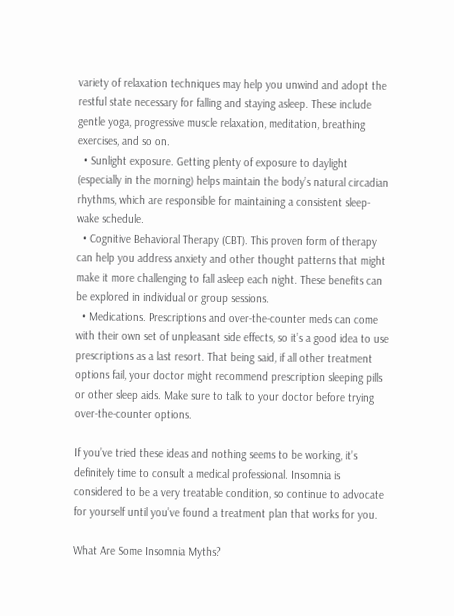variety of relaxation techniques may help you unwind and adopt the restful state necessary for falling and staying asleep. These include gentle yoga, progressive muscle relaxation, meditation, breathing exercises, and so on.
  • Sunlight exposure. Getting plenty of exposure to daylight (especially in the morning) helps maintain the body’s natural circadian rhythms, which are responsible for maintaining a consistent sleep-wake schedule.
  • Cognitive Behavioral Therapy (CBT). This proven form of therapy can help you address anxiety and other thought patterns that might make it more challenging to fall asleep each night. These benefits can be explored in individual or group sessions.
  • Medications. Prescriptions and over-the-counter meds can come with their own set of unpleasant side effects, so it’s a good idea to use prescriptions as a last resort. That being said, if all other treatment options fail, your doctor might recommend prescription sleeping pills or other sleep aids. Make sure to talk to your doctor before trying over-the-counter options.

If you’ve tried these ideas and nothing seems to be working, it’s definitely time to consult a medical professional. Insomnia is considered to be a very treatable condition, so continue to advocate for yourself until you’ve found a treatment plan that works for you.

What Are Some Insomnia Myths?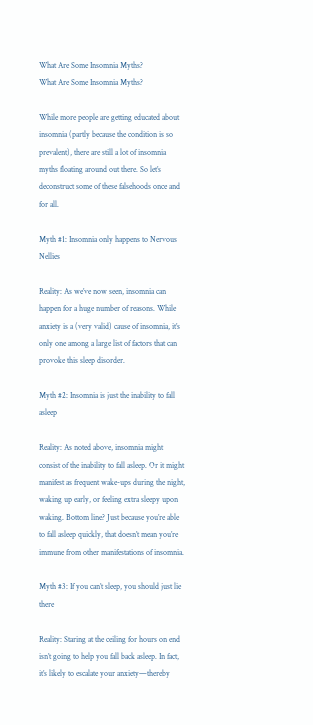What Are Some Insomnia Myths?
What Are Some Insomnia Myths?

While more people are getting educated about insomnia (partly because the condition is so prevalent), there are still a lot of insomnia myths floating around out there. So let’s deconstruct some of these falsehoods once and for all.

Myth #1: Insomnia only happens to Nervous Nellies

Reality: As we’ve now seen, insomnia can happen for a huge number of reasons. While anxiety is a (very valid) cause of insomnia, it’s only one among a large list of factors that can provoke this sleep disorder.

Myth #2: Insomnia is just the inability to fall asleep

Reality: As noted above, insomnia might consist of the inability to fall asleep. Or it might manifest as frequent wake-ups during the night, waking up early, or feeling extra sleepy upon waking. Bottom line? Just because you’re able to fall asleep quickly, that doesn’t mean you’re immune from other manifestations of insomnia.

Myth #3: If you can’t sleep, you should just lie there

Reality: Staring at the ceiling for hours on end isn’t going to help you fall back asleep. In fact, it’s likely to escalate your anxiety—thereby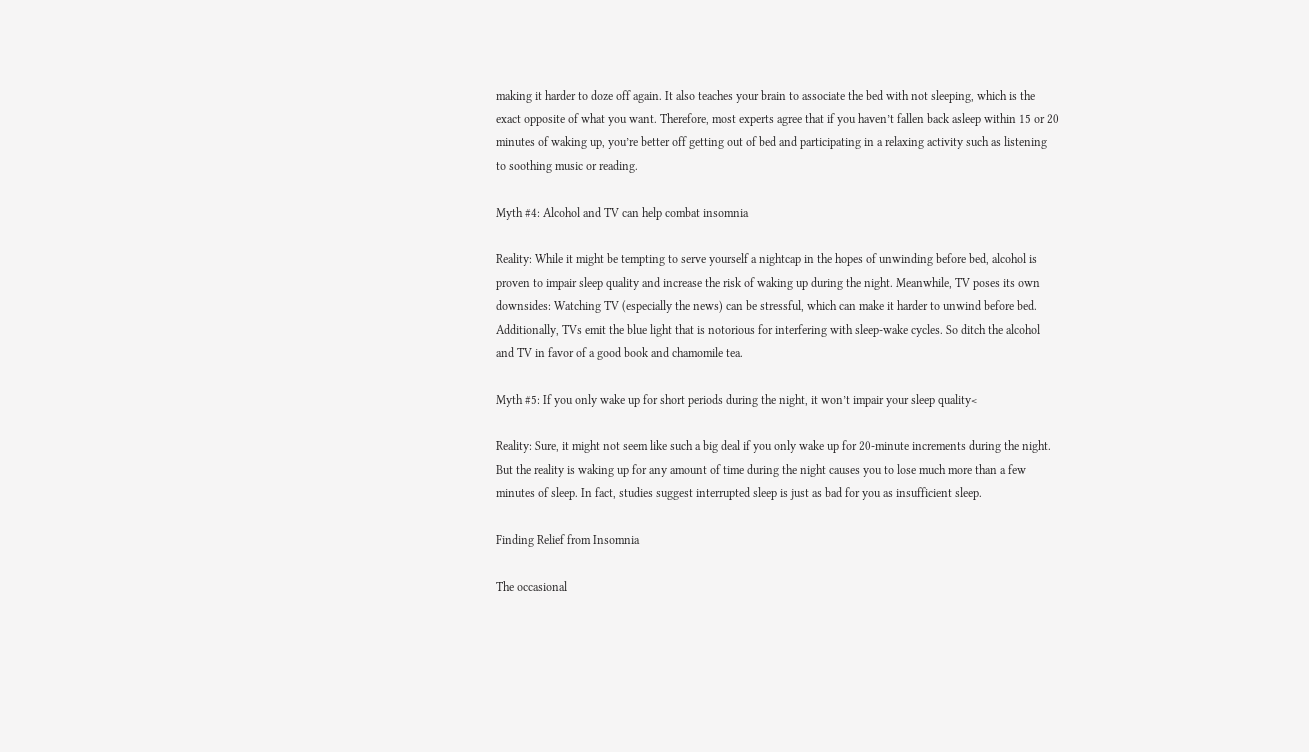making it harder to doze off again. It also teaches your brain to associate the bed with not sleeping, which is the exact opposite of what you want. Therefore, most experts agree that if you haven’t fallen back asleep within 15 or 20 minutes of waking up, you’re better off getting out of bed and participating in a relaxing activity such as listening to soothing music or reading.

Myth #4: Alcohol and TV can help combat insomnia

Reality: While it might be tempting to serve yourself a nightcap in the hopes of unwinding before bed, alcohol is proven to impair sleep quality and increase the risk of waking up during the night. Meanwhile, TV poses its own downsides: Watching TV (especially the news) can be stressful, which can make it harder to unwind before bed. Additionally, TVs emit the blue light that is notorious for interfering with sleep-wake cycles. So ditch the alcohol and TV in favor of a good book and chamomile tea.

Myth #5: If you only wake up for short periods during the night, it won’t impair your sleep quality<

Reality: Sure, it might not seem like such a big deal if you only wake up for 20-minute increments during the night. But the reality is waking up for any amount of time during the night causes you to lose much more than a few minutes of sleep. In fact, studies suggest interrupted sleep is just as bad for you as insufficient sleep.

Finding Relief from Insomnia

The occasional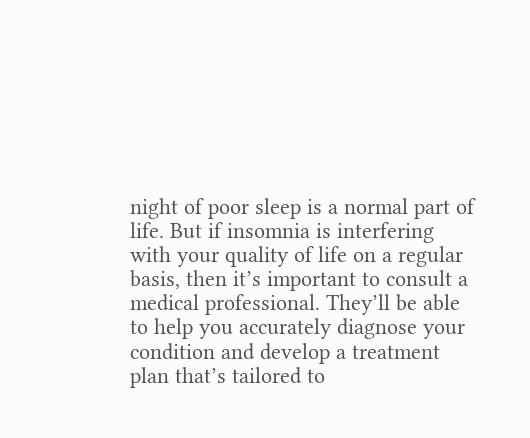night of poor sleep is a normal part of life. But if insomnia is interfering with your quality of life on a regular basis, then it’s important to consult a medical professional. They’ll be able to help you accurately diagnose your condition and develop a treatment plan that’s tailored to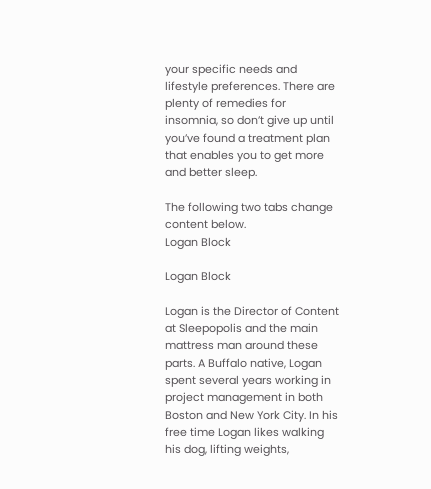your specific needs and lifestyle preferences. There are plenty of remedies for insomnia, so don’t give up until you’ve found a treatment plan that enables you to get more and better sleep.

The following two tabs change content below.
Logan Block

Logan Block

Logan is the Director of Content at Sleepopolis and the main mattress man around these parts. A Buffalo native, Logan spent several years working in project management in both Boston and New York City. In his free time Logan likes walking his dog, lifting weights,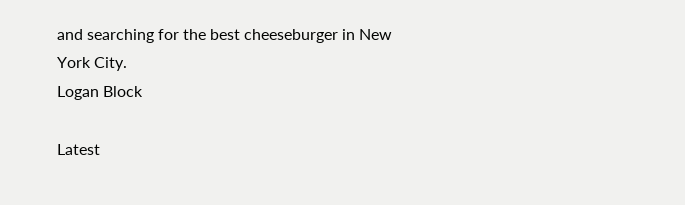and searching for the best cheeseburger in New York City.
Logan Block

Latest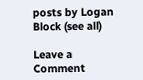posts by Logan Block (see all)

Leave a Comment